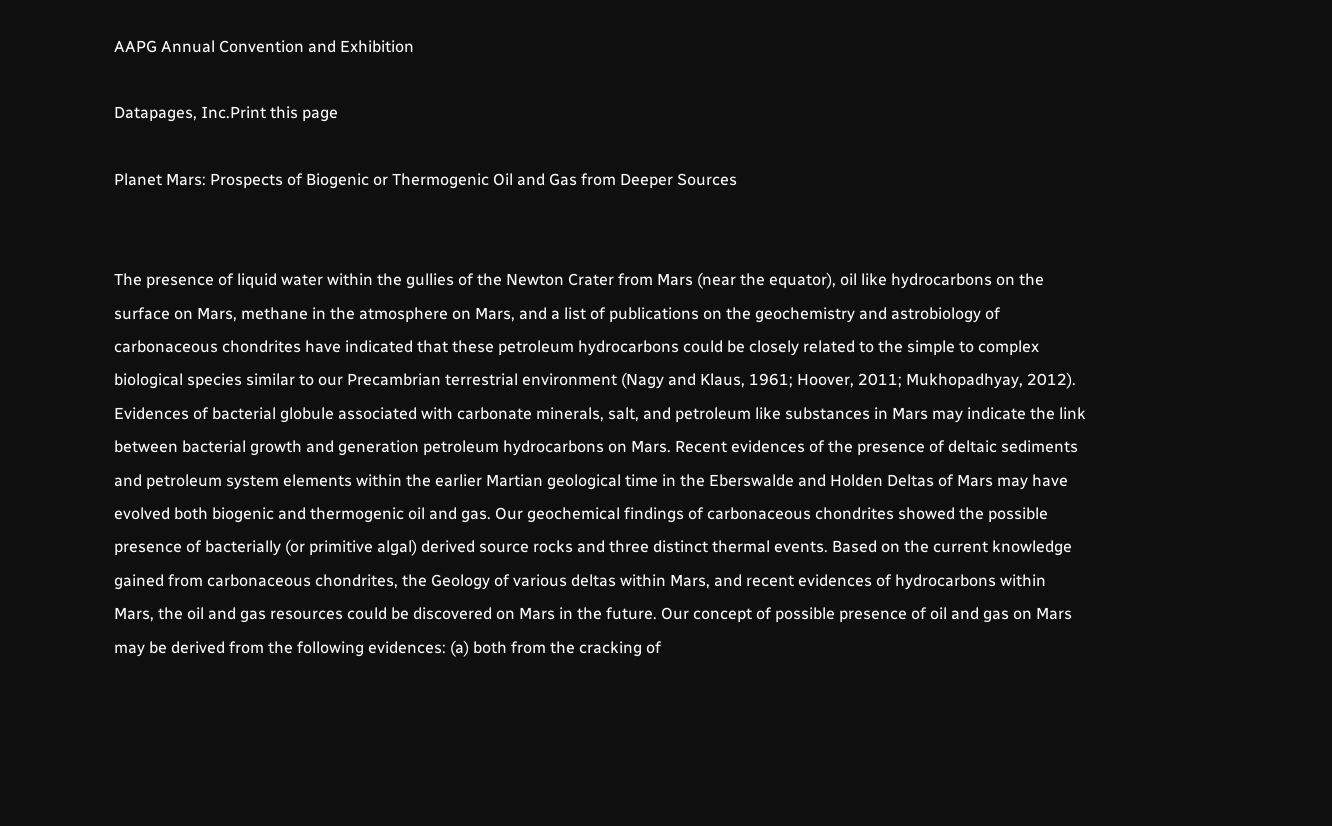AAPG Annual Convention and Exhibition

Datapages, Inc.Print this page

Planet Mars: Prospects of Biogenic or Thermogenic Oil and Gas from Deeper Sources


The presence of liquid water within the gullies of the Newton Crater from Mars (near the equator), oil like hydrocarbons on the surface on Mars, methane in the atmosphere on Mars, and a list of publications on the geochemistry and astrobiology of carbonaceous chondrites have indicated that these petroleum hydrocarbons could be closely related to the simple to complex biological species similar to our Precambrian terrestrial environment (Nagy and Klaus, 1961; Hoover, 2011; Mukhopadhyay, 2012). Evidences of bacterial globule associated with carbonate minerals, salt, and petroleum like substances in Mars may indicate the link between bacterial growth and generation petroleum hydrocarbons on Mars. Recent evidences of the presence of deltaic sediments and petroleum system elements within the earlier Martian geological time in the Eberswalde and Holden Deltas of Mars may have evolved both biogenic and thermogenic oil and gas. Our geochemical findings of carbonaceous chondrites showed the possible presence of bacterially (or primitive algal) derived source rocks and three distinct thermal events. Based on the current knowledge gained from carbonaceous chondrites, the Geology of various deltas within Mars, and recent evidences of hydrocarbons within Mars, the oil and gas resources could be discovered on Mars in the future. Our concept of possible presence of oil and gas on Mars may be derived from the following evidences: (a) both from the cracking of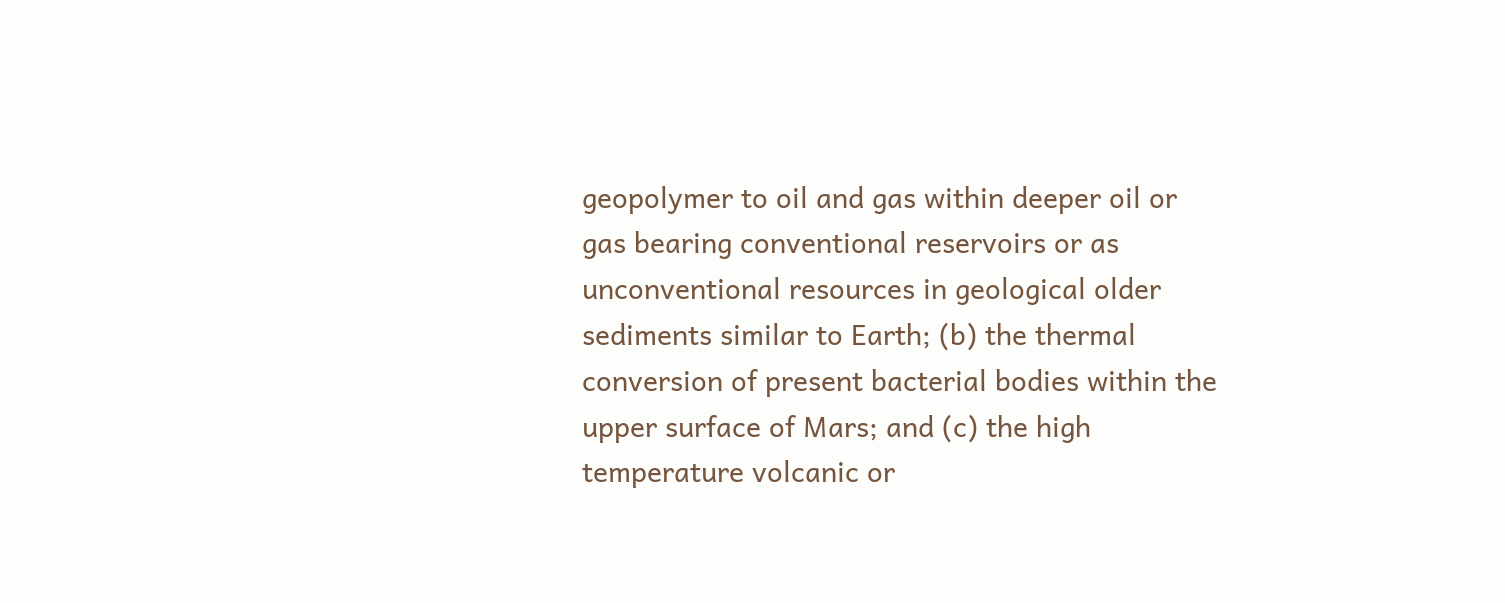geopolymer to oil and gas within deeper oil or gas bearing conventional reservoirs or as unconventional resources in geological older sediments similar to Earth; (b) the thermal conversion of present bacterial bodies within the upper surface of Mars; and (c) the high temperature volcanic or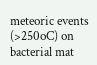meteoric events (>250oC) on bacterial mat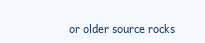or older source rocks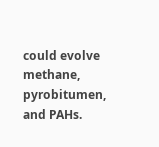could evolve methane, pyrobitumen, and PAHs.